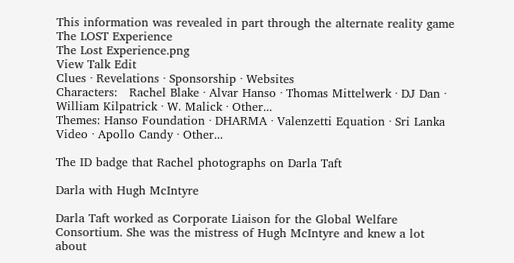This information was revealed in part through the alternate reality game
The LOST Experience
The Lost Experience.png
View Talk Edit
Clues · Revelations · Sponsorship · Websites
Characters:   Rachel Blake · Alvar Hanso · Thomas Mittelwerk · DJ Dan · William Kilpatrick · W. Malick · Other...
Themes: Hanso Foundation · DHARMA · Valenzetti Equation · Sri Lanka Video · Apollo Candy · Other...

The ID badge that Rachel photographs on Darla Taft

Darla with Hugh McIntyre

Darla Taft worked as Corporate Liaison for the Global Welfare Consortium. She was the mistress of Hugh McIntyre and knew a lot about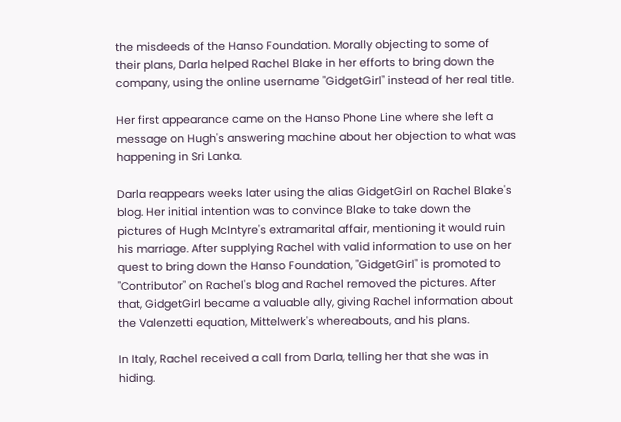the misdeeds of the Hanso Foundation. Morally objecting to some of their plans, Darla helped Rachel Blake in her efforts to bring down the company, using the online username "GidgetGirl" instead of her real title.

Her first appearance came on the Hanso Phone Line where she left a message on Hugh's answering machine about her objection to what was happening in Sri Lanka.

Darla reappears weeks later using the alias GidgetGirl on Rachel Blake's blog. Her initial intention was to convince Blake to take down the pictures of Hugh McIntyre's extramarital affair, mentioning it would ruin his marriage. After supplying Rachel with valid information to use on her quest to bring down the Hanso Foundation, "GidgetGirl" is promoted to "Contributor" on Rachel's blog and Rachel removed the pictures. After that, GidgetGirl became a valuable ally, giving Rachel information about the Valenzetti equation, Mittelwerk's whereabouts, and his plans.

In Italy, Rachel received a call from Darla, telling her that she was in hiding.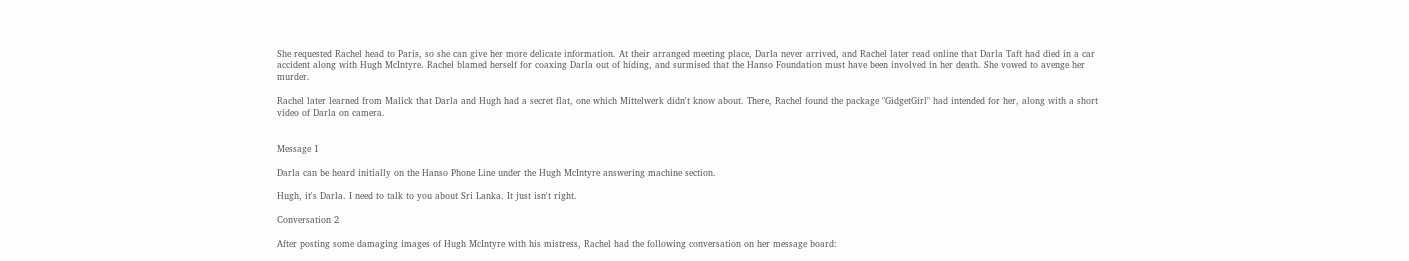She requested Rachel head to Paris, so she can give her more delicate information. At their arranged meeting place, Darla never arrived, and Rachel later read online that Darla Taft had died in a car accident along with Hugh McIntyre. Rachel blamed herself for coaxing Darla out of hiding, and surmised that the Hanso Foundation must have been involved in her death. She vowed to avenge her murder.

Rachel later learned from Malick that Darla and Hugh had a secret flat, one which Mittelwerk didn't know about. There, Rachel found the package "GidgetGirl" had intended for her, along with a short video of Darla on camera.


Message 1

Darla can be heard initially on the Hanso Phone Line under the Hugh McIntyre answering machine section.

Hugh, it's Darla. I need to talk to you about Sri Lanka. It just isn't right.

Conversation 2

After posting some damaging images of Hugh McIntyre with his mistress, Rachel had the following conversation on her message board: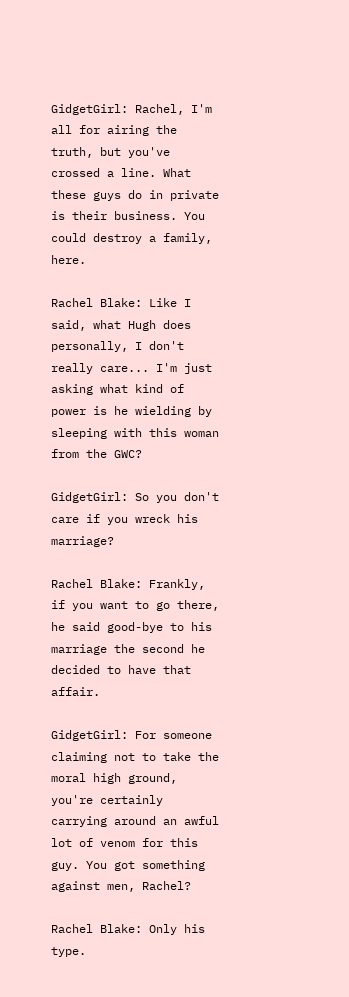GidgetGirl: Rachel, I'm all for airing the truth, but you've crossed a line. What these guys do in private is their business. You could destroy a family, here.

Rachel Blake: Like I said, what Hugh does personally, I don't really care... I'm just asking what kind of power is he wielding by sleeping with this woman from the GWC?

GidgetGirl: So you don't care if you wreck his marriage?

Rachel Blake: Frankly, if you want to go there, he said good-bye to his marriage the second he decided to have that affair.

GidgetGirl: For someone claiming not to take the moral high ground, you're certainly carrying around an awful lot of venom for this guy. You got something against men, Rachel?

Rachel Blake: Only his type.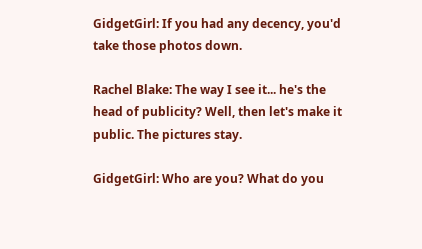GidgetGirl: If you had any decency, you'd take those photos down.

Rachel Blake: The way I see it... he's the head of publicity? Well, then let's make it public. The pictures stay.

GidgetGirl: Who are you? What do you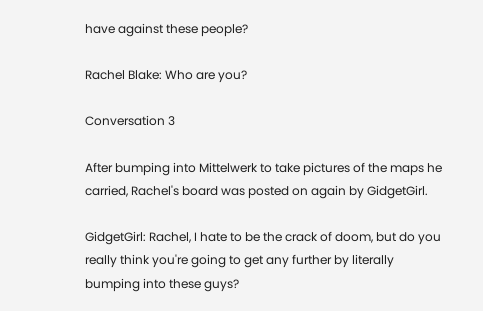have against these people?

Rachel Blake: Who are you?

Conversation 3

After bumping into Mittelwerk to take pictures of the maps he carried, Rachel's board was posted on again by GidgetGirl.

GidgetGirl: Rachel, I hate to be the crack of doom, but do you really think you're going to get any further by literally bumping into these guys?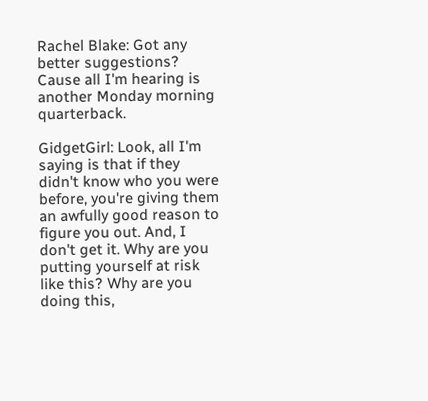Rachel Blake: Got any better suggestions? Cause all I'm hearing is another Monday morning quarterback.

GidgetGirl: Look, all I'm saying is that if they didn't know who you were before, you're giving them an awfully good reason to figure you out. And, I don't get it. Why are you putting yourself at risk like this? Why are you doing this,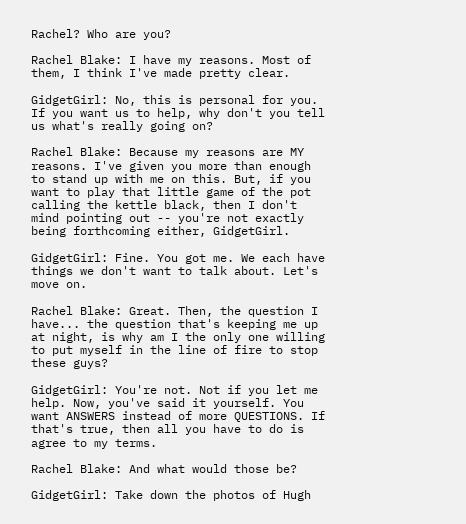Rachel? Who are you?

Rachel Blake: I have my reasons. Most of them, I think I've made pretty clear.

GidgetGirl: No, this is personal for you. If you want us to help, why don't you tell us what's really going on?

Rachel Blake: Because my reasons are MY reasons. I've given you more than enough to stand up with me on this. But, if you want to play that little game of the pot calling the kettle black, then I don't mind pointing out -- you're not exactly being forthcoming either, GidgetGirl.

GidgetGirl: Fine. You got me. We each have things we don't want to talk about. Let's move on.

Rachel Blake: Great. Then, the question I have... the question that's keeping me up at night, is why am I the only one willing to put myself in the line of fire to stop these guys?

GidgetGirl: You're not. Not if you let me help. Now, you've said it yourself. You want ANSWERS instead of more QUESTIONS. If that's true, then all you have to do is agree to my terms.

Rachel Blake: And what would those be?

GidgetGirl: Take down the photos of Hugh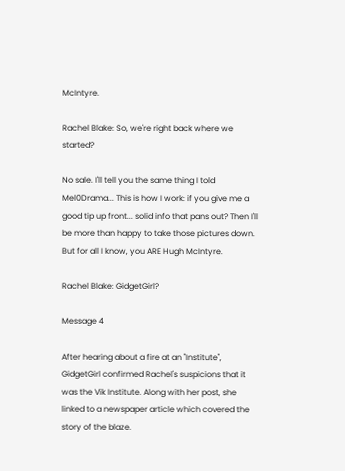McIntyre.

Rachel Blake: So, we're right back where we started?

No sale. I'll tell you the same thing I told Mel0Drama... This is how I work: if you give me a good tip up front... solid info that pans out? Then I'll be more than happy to take those pictures down. But for all I know, you ARE Hugh McIntyre.

Rachel Blake: GidgetGirl?

Message 4

After hearing about a fire at an "Institute", GidgetGirl confirmed Rachel's suspicions that it was the Vik Institute. Along with her post, she linked to a newspaper article which covered the story of the blaze.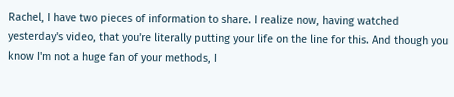Rachel, I have two pieces of information to share. I realize now, having watched yesterday's video, that you're literally putting your life on the line for this. And though you know I'm not a huge fan of your methods, I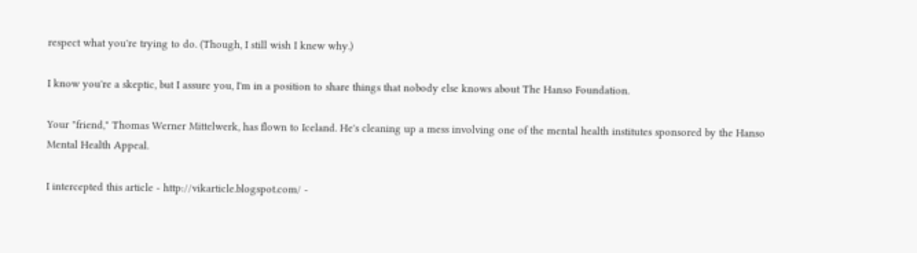respect what you're trying to do. (Though, I still wish I knew why.)

I know you're a skeptic, but I assure you, I'm in a position to share things that nobody else knows about The Hanso Foundation.

Your "friend," Thomas Werner Mittelwerk, has flown to Iceland. He's cleaning up a mess involving one of the mental health institutes sponsored by the Hanso Mental Health Appeal.

I intercepted this article - http://vikarticle.blogspot.com/ -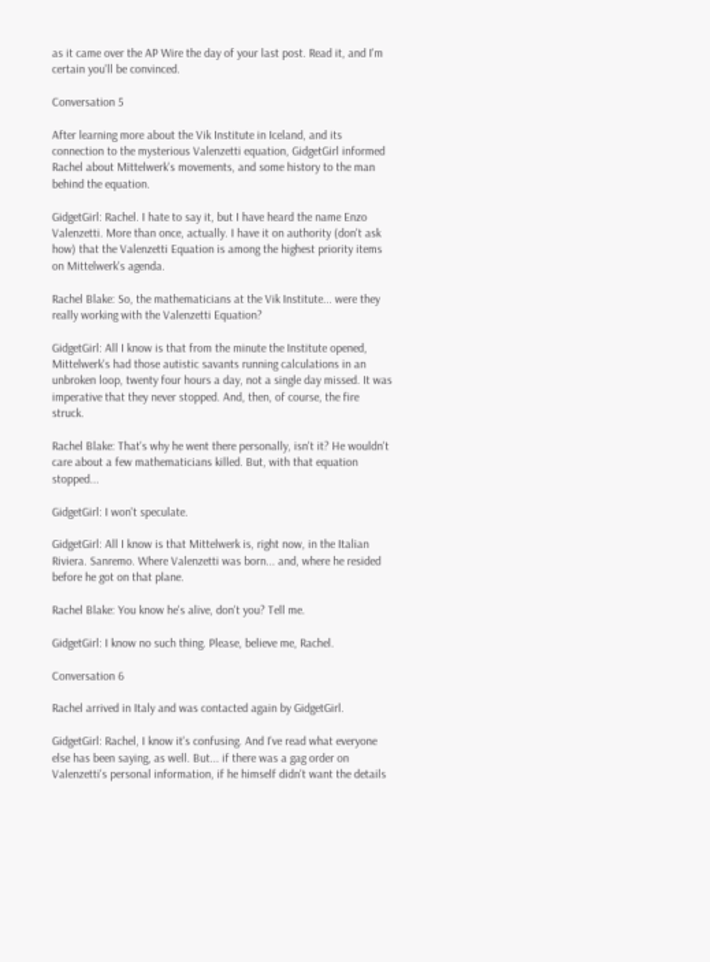as it came over the AP Wire the day of your last post. Read it, and I'm certain you'll be convinced.

Conversation 5

After learning more about the Vik Institute in Iceland, and its connection to the mysterious Valenzetti equation, GidgetGirl informed Rachel about Mittelwerk's movements, and some history to the man behind the equation.

GidgetGirl: Rachel. I hate to say it, but I have heard the name Enzo Valenzetti. More than once, actually. I have it on authority (don't ask how) that the Valenzetti Equation is among the highest priority items on Mittelwerk's agenda.

Rachel Blake: So, the mathematicians at the Vik Institute... were they really working with the Valenzetti Equation?

GidgetGirl: All I know is that from the minute the Institute opened, Mittelwerk's had those autistic savants running calculations in an unbroken loop, twenty four hours a day, not a single day missed. It was imperative that they never stopped. And, then, of course, the fire struck.

Rachel Blake: That's why he went there personally, isn't it? He wouldn't care about a few mathematicians killed. But, with that equation stopped...

GidgetGirl: I won't speculate.

GidgetGirl: All I know is that Mittelwerk is, right now, in the Italian Riviera. Sanremo. Where Valenzetti was born... and, where he resided before he got on that plane.

Rachel Blake: You know he's alive, don't you? Tell me.

GidgetGirl: I know no such thing. Please, believe me, Rachel.

Conversation 6

Rachel arrived in Italy and was contacted again by GidgetGirl.

GidgetGirl: Rachel, I know it's confusing. And I've read what everyone else has been saying, as well. But... if there was a gag order on Valenzetti's personal information, if he himself didn't want the details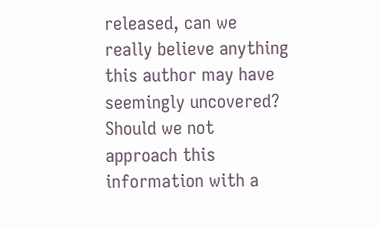released, can we really believe anything this author may have seemingly uncovered? Should we not approach this information with a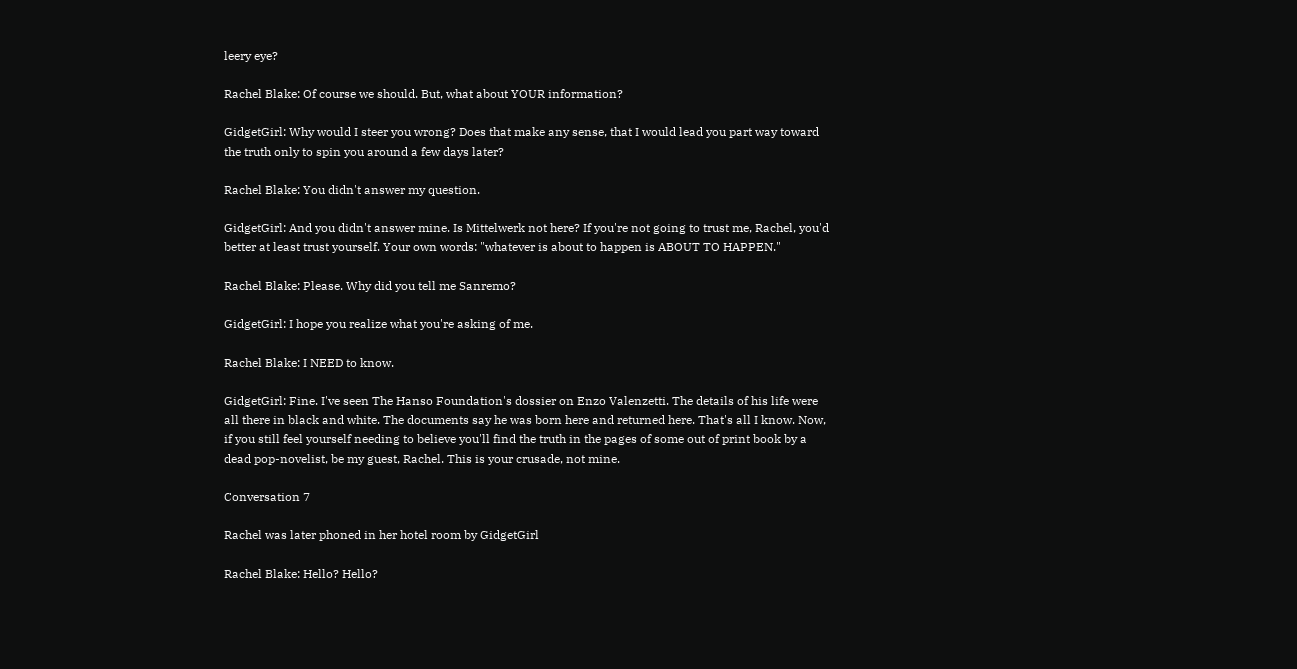leery eye?

Rachel Blake: Of course we should. But, what about YOUR information?

GidgetGirl: Why would I steer you wrong? Does that make any sense, that I would lead you part way toward the truth only to spin you around a few days later?

Rachel Blake: You didn't answer my question.

GidgetGirl: And you didn't answer mine. Is Mittelwerk not here? If you're not going to trust me, Rachel, you'd better at least trust yourself. Your own words: "whatever is about to happen is ABOUT TO HAPPEN."

Rachel Blake: Please. Why did you tell me Sanremo?

GidgetGirl: I hope you realize what you're asking of me.

Rachel Blake: I NEED to know.

GidgetGirl: Fine. I've seen The Hanso Foundation's dossier on Enzo Valenzetti. The details of his life were all there in black and white. The documents say he was born here and returned here. That's all I know. Now, if you still feel yourself needing to believe you'll find the truth in the pages of some out of print book by a dead pop-novelist, be my guest, Rachel. This is your crusade, not mine.

Conversation 7

Rachel was later phoned in her hotel room by GidgetGirl

Rachel Blake: Hello? Hello?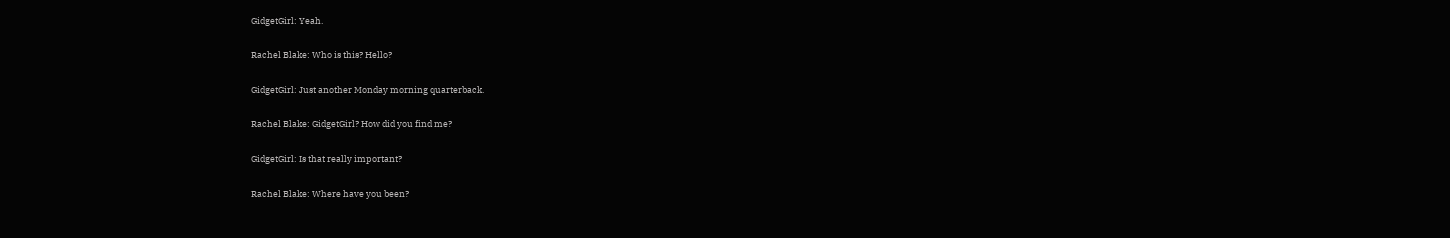GidgetGirl: Yeah.

Rachel Blake: Who is this? Hello?

GidgetGirl: Just another Monday morning quarterback.

Rachel Blake: GidgetGirl? How did you find me?

GidgetGirl: Is that really important?

Rachel Blake: Where have you been?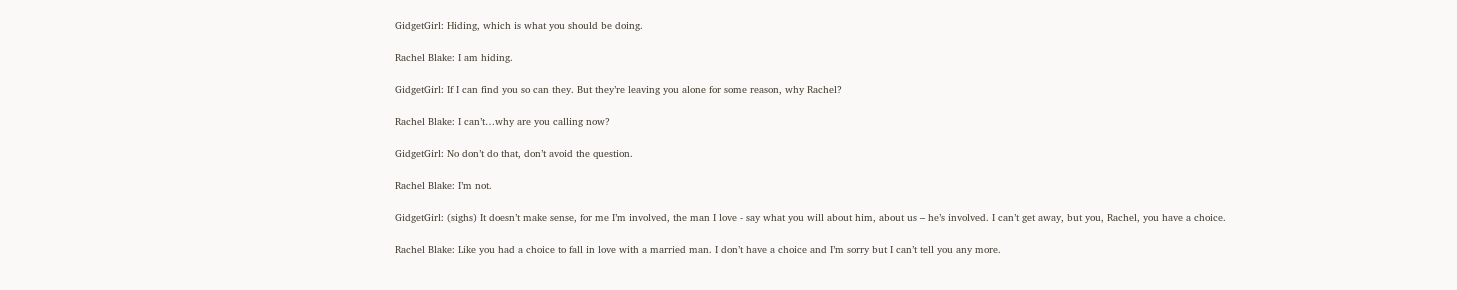GidgetGirl: Hiding, which is what you should be doing.

Rachel Blake: I am hiding.

GidgetGirl: If I can find you so can they. But they’re leaving you alone for some reason, why Rachel?

Rachel Blake: I can’t…why are you calling now?

GidgetGirl: No don’t do that, don’t avoid the question.

Rachel Blake: I’m not.

GidgetGirl: (sighs) It doesn’t make sense, for me I’m involved, the man I love - say what you will about him, about us – he’s involved. I can’t get away, but you, Rachel, you have a choice.

Rachel Blake: Like you had a choice to fall in love with a married man. I don’t have a choice and I’m sorry but I can’t tell you any more.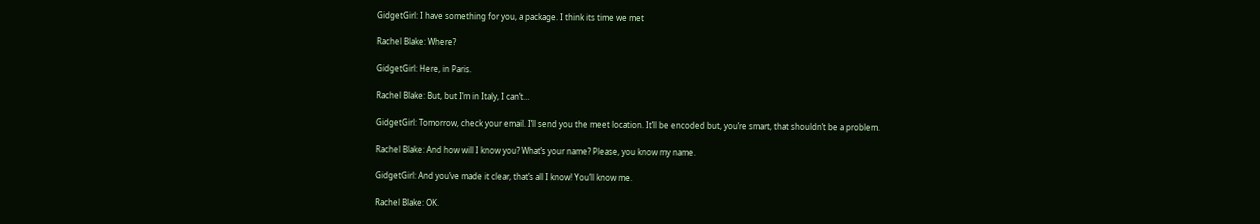GidgetGirl: I have something for you, a package. I think its time we met

Rachel Blake: Where?

GidgetGirl: Here, in Paris.

Rachel Blake: But, but I’m in Italy, I can’t…

GidgetGirl: Tomorrow, check your email. I’ll send you the meet location. It’ll be encoded but, you’re smart, that shouldn’t be a problem.

Rachel Blake: And how will I know you? What’s your name? Please, you know my name.

GidgetGirl: And you’ve made it clear, that’s all I know! You’ll know me.

Rachel Blake: OK.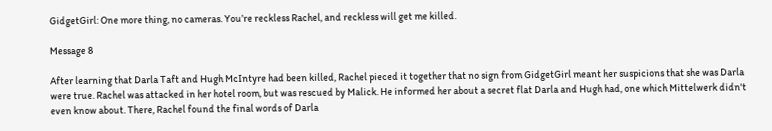GidgetGirl: One more thing, no cameras. You’re reckless Rachel, and reckless will get me killed.

Message 8

After learning that Darla Taft and Hugh McIntyre had been killed, Rachel pieced it together that no sign from GidgetGirl meant her suspicions that she was Darla were true. Rachel was attacked in her hotel room, but was rescued by Malick. He informed her about a secret flat Darla and Hugh had, one which Mittelwerk didn't even know about. There, Rachel found the final words of Darla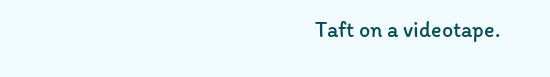Taft on a videotape.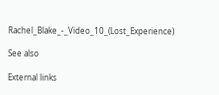Rachel_Blake_-_Video_10_(Lost_Experience)

See also

External links